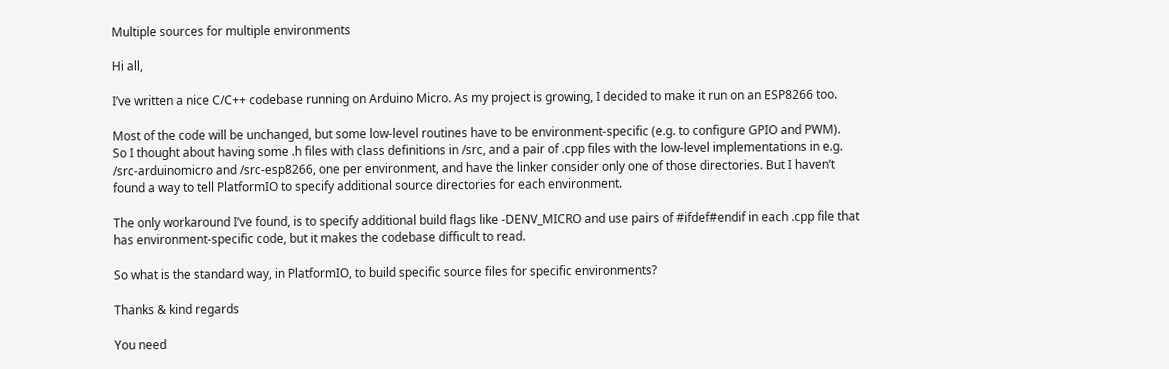Multiple sources for multiple environments

Hi all,

I’ve written a nice C/C++ codebase running on Arduino Micro. As my project is growing, I decided to make it run on an ESP8266 too.

Most of the code will be unchanged, but some low-level routines have to be environment-specific (e.g. to configure GPIO and PWM).
So I thought about having some .h files with class definitions in /src, and a pair of .cpp files with the low-level implementations in e.g. /src-arduinomicro and /src-esp8266, one per environment, and have the linker consider only one of those directories. But I haven’t found a way to tell PlatformIO to specify additional source directories for each environment.

The only workaround I’ve found, is to specify additional build flags like -DENV_MICRO and use pairs of #ifdef#endif in each .cpp file that has environment-specific code, but it makes the codebase difficult to read.

So what is the standard way, in PlatformIO, to build specific source files for specific environments?

Thanks & kind regards

You need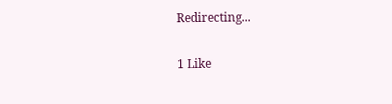Redirecting...

1 Like